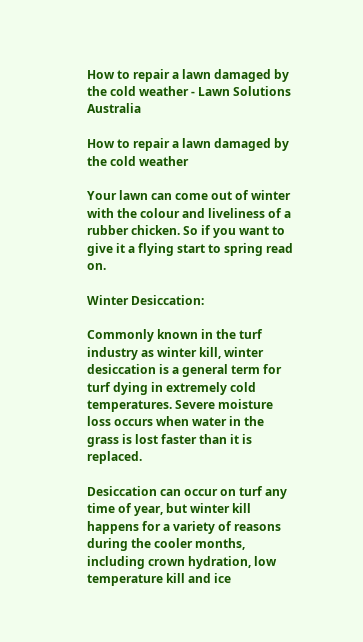How to repair a lawn damaged by the cold weather - Lawn Solutions Australia

How to repair a lawn damaged by the cold weather

Your lawn can come out of winter with the colour and liveliness of a rubber chicken. So if you want to give it a flying start to spring read on.

Winter Desiccation:

Commonly known in the turf industry as winter kill, winter desiccation is a general term for turf dying in extremely cold temperatures. Severe moisture loss occurs when water in the grass is lost faster than it is replaced.

Desiccation can occur on turf any time of year, but winter kill happens for a variety of reasons during the cooler months, including crown hydration, low temperature kill and ice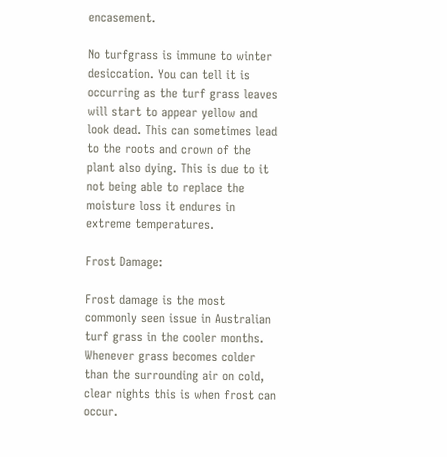encasement.

No turfgrass is immune to winter desiccation. You can tell it is occurring as the turf grass leaves will start to appear yellow and look dead. This can sometimes lead to the roots and crown of the plant also dying. This is due to it not being able to replace the moisture loss it endures in extreme temperatures.

Frost Damage:

Frost damage is the most commonly seen issue in Australian turf grass in the cooler months. Whenever grass becomes colder than the surrounding air on cold, clear nights this is when frost can occur.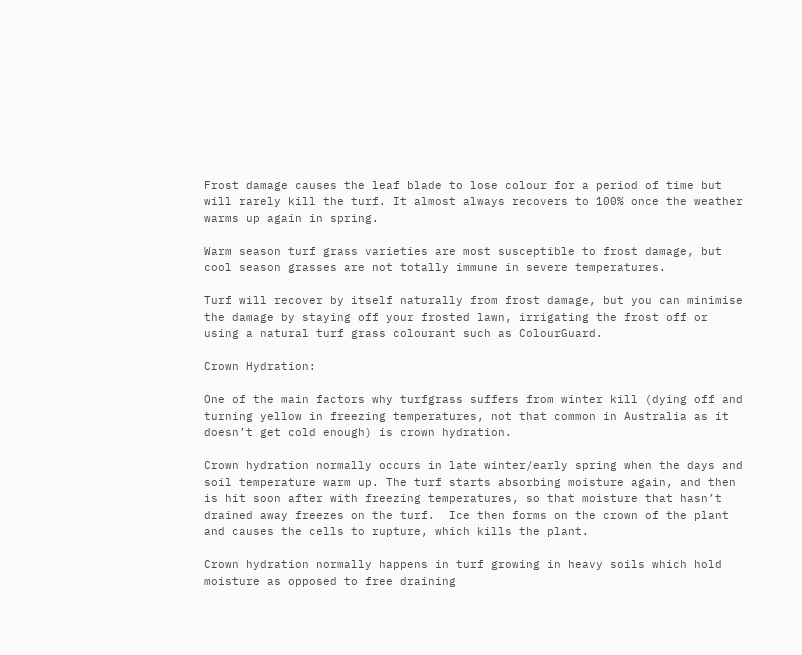Frost damage causes the leaf blade to lose colour for a period of time but will rarely kill the turf. It almost always recovers to 100% once the weather warms up again in spring.

Warm season turf grass varieties are most susceptible to frost damage, but cool season grasses are not totally immune in severe temperatures.

Turf will recover by itself naturally from frost damage, but you can minimise the damage by staying off your frosted lawn, irrigating the frost off or using a natural turf grass colourant such as ColourGuard.

Crown Hydration:

One of the main factors why turfgrass suffers from winter kill (dying off and turning yellow in freezing temperatures, not that common in Australia as it doesn’t get cold enough) is crown hydration.

Crown hydration normally occurs in late winter/early spring when the days and soil temperature warm up. The turf starts absorbing moisture again, and then is hit soon after with freezing temperatures, so that moisture that hasn’t drained away freezes on the turf.  Ice then forms on the crown of the plant and causes the cells to rupture, which kills the plant.

Crown hydration normally happens in turf growing in heavy soils which hold moisture as opposed to free draining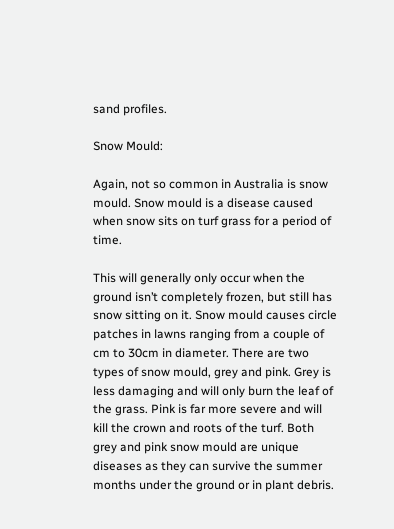sand profiles.

Snow Mould:

Again, not so common in Australia is snow mould. Snow mould is a disease caused when snow sits on turf grass for a period of time.

This will generally only occur when the ground isn’t completely frozen, but still has snow sitting on it. Snow mould causes circle patches in lawns ranging from a couple of cm to 30cm in diameter. There are two types of snow mould, grey and pink. Grey is less damaging and will only burn the leaf of the grass. Pink is far more severe and will kill the crown and roots of the turf. Both grey and pink snow mould are unique diseases as they can survive the summer months under the ground or in plant debris.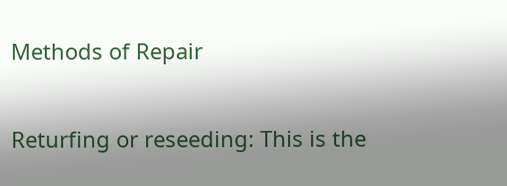Methods of Repair

Returfing or reseeding: This is the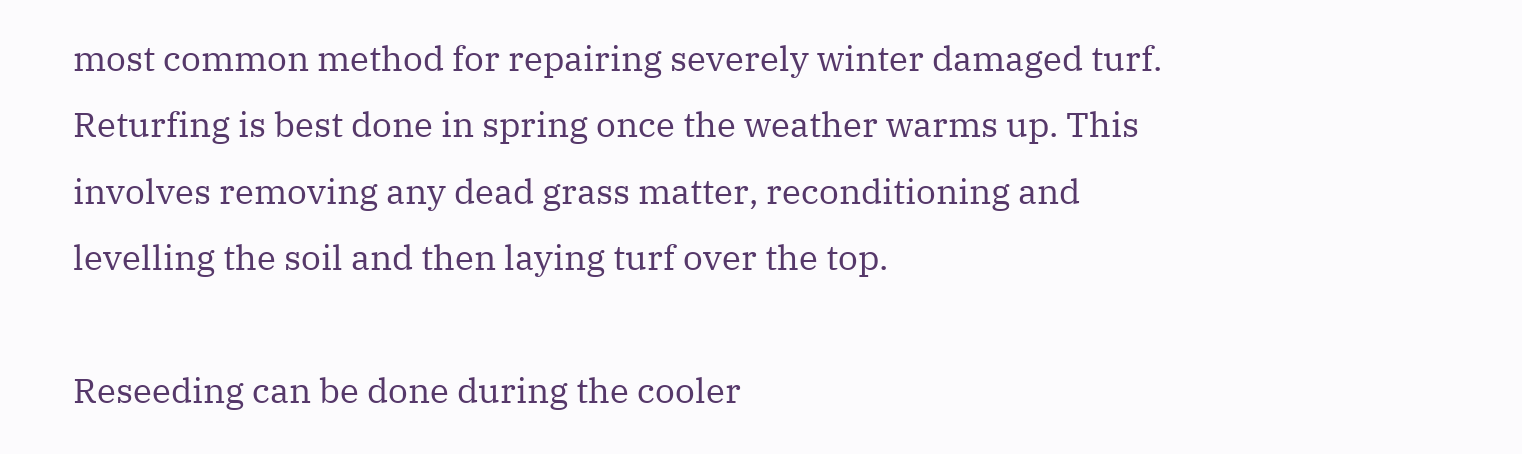most common method for repairing severely winter damaged turf. Returfing is best done in spring once the weather warms up. This involves removing any dead grass matter, reconditioning and levelling the soil and then laying turf over the top.

Reseeding can be done during the cooler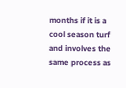months if it is a cool season turf and involves the same process as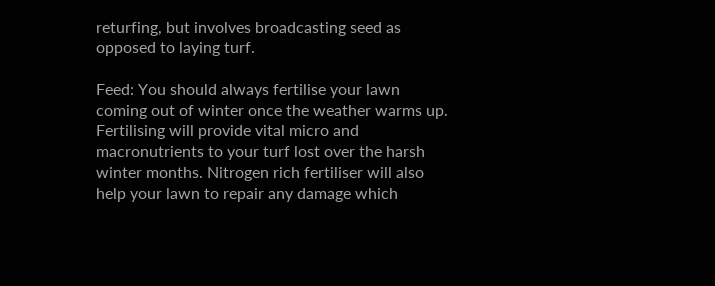returfing, but involves broadcasting seed as opposed to laying turf.

Feed: You should always fertilise your lawn coming out of winter once the weather warms up. Fertilising will provide vital micro and macronutrients to your turf lost over the harsh winter months. Nitrogen rich fertiliser will also help your lawn to repair any damage which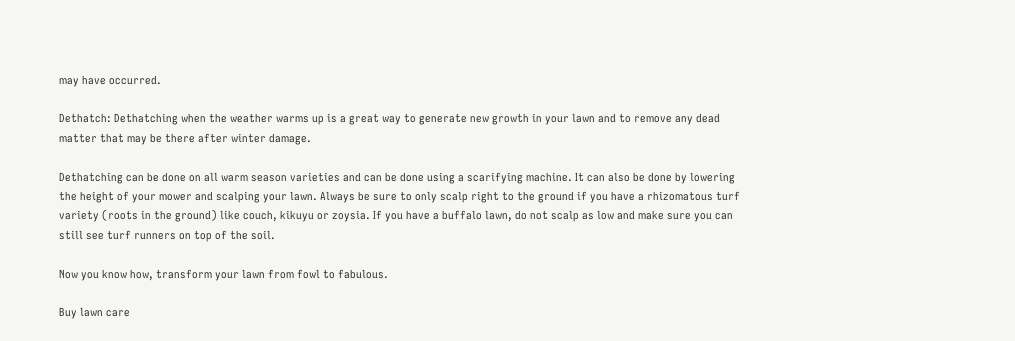may have occurred.

Dethatch: Dethatching when the weather warms up is a great way to generate new growth in your lawn and to remove any dead matter that may be there after winter damage.

Dethatching can be done on all warm season varieties and can be done using a scarifying machine. It can also be done by lowering the height of your mower and scalping your lawn. Always be sure to only scalp right to the ground if you have a rhizomatous turf variety (roots in the ground) like couch, kikuyu or zoysia. If you have a buffalo lawn, do not scalp as low and make sure you can still see turf runners on top of the soil.

Now you know how, transform your lawn from fowl to fabulous.

Buy lawn care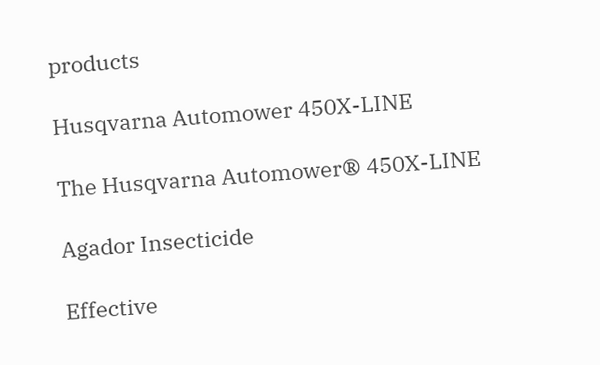products

Husqvarna Automower 450X-LINE

The Husqvarna Automower® 450X-LINE

Agador Insecticide

Effective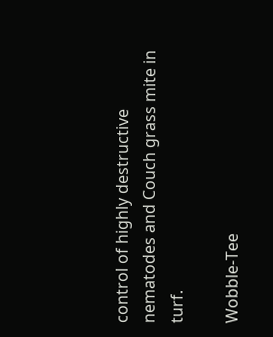control of highly destructive nematodes and Couch grass mite in turf.

Wobble-Tee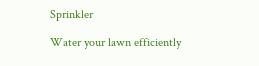Sprinkler

Water your lawn efficiently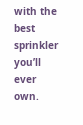with the best sprinkler you’ll ever own.